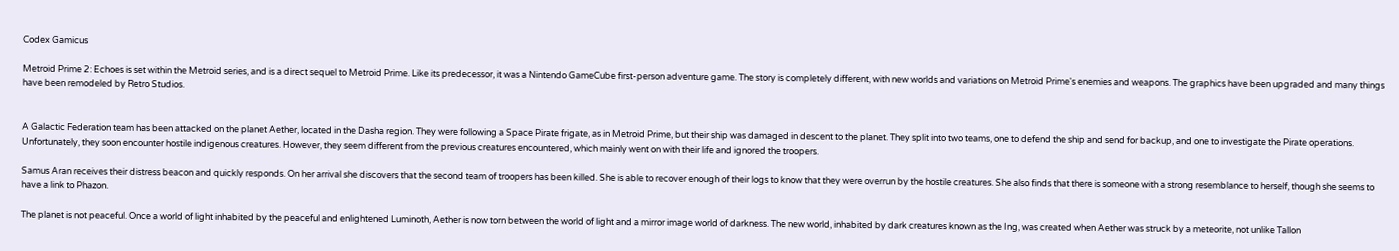Codex Gamicus

Metroid Prime 2: Echoes is set within the Metroid series, and is a direct sequel to Metroid Prime. Like its predecessor, it was a Nintendo GameCube first-person adventure game. The story is completely different, with new worlds and variations on Metroid Prime's enemies and weapons. The graphics have been upgraded and many things have been remodeled by Retro Studios.


A Galactic Federation team has been attacked on the planet Aether, located in the Dasha region. They were following a Space Pirate frigate, as in Metroid Prime, but their ship was damaged in descent to the planet. They split into two teams, one to defend the ship and send for backup, and one to investigate the Pirate operations. Unfortunately, they soon encounter hostile indigenous creatures. However, they seem different from the previous creatures encountered, which mainly went on with their life and ignored the troopers.

Samus Aran receives their distress beacon and quickly responds. On her arrival she discovers that the second team of troopers has been killed. She is able to recover enough of their logs to know that they were overrun by the hostile creatures. She also finds that there is someone with a strong resemblance to herself, though she seems to have a link to Phazon.

The planet is not peaceful. Once a world of light inhabited by the peaceful and enlightened Luminoth, Aether is now torn between the world of light and a mirror image world of darkness. The new world, inhabited by dark creatures known as the Ing, was created when Aether was struck by a meteorite, not unlike Tallon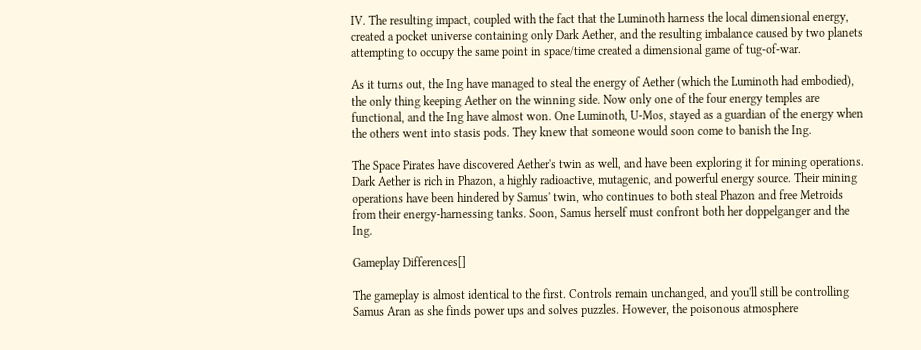IV. The resulting impact, coupled with the fact that the Luminoth harness the local dimensional energy, created a pocket universe containing only Dark Aether, and the resulting imbalance caused by two planets attempting to occupy the same point in space/time created a dimensional game of tug-of-war.

As it turns out, the Ing have managed to steal the energy of Aether (which the Luminoth had embodied), the only thing keeping Aether on the winning side. Now only one of the four energy temples are functional, and the Ing have almost won. One Luminoth, U-Mos, stayed as a guardian of the energy when the others went into stasis pods. They knew that someone would soon come to banish the Ing.

The Space Pirates have discovered Aether's twin as well, and have been exploring it for mining operations. Dark Aether is rich in Phazon, a highly radioactive, mutagenic, and powerful energy source. Their mining operations have been hindered by Samus' twin, who continues to both steal Phazon and free Metroids from their energy-harnessing tanks. Soon, Samus herself must confront both her doppelganger and the Ing.

Gameplay Differences[]

The gameplay is almost identical to the first. Controls remain unchanged, and you'll still be controlling Samus Aran as she finds power ups and solves puzzles. However, the poisonous atmosphere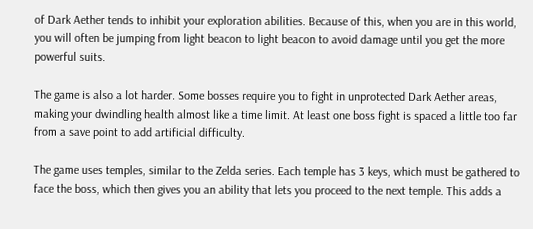of Dark Aether tends to inhibit your exploration abilities. Because of this, when you are in this world, you will often be jumping from light beacon to light beacon to avoid damage until you get the more powerful suits.

The game is also a lot harder. Some bosses require you to fight in unprotected Dark Aether areas, making your dwindling health almost like a time limit. At least one boss fight is spaced a little too far from a save point to add artificial difficulty.

The game uses temples, similar to the Zelda series. Each temple has 3 keys, which must be gathered to face the boss, which then gives you an ability that lets you proceed to the next temple. This adds a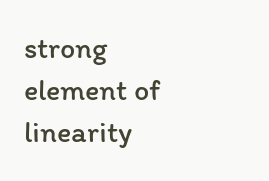strong element of linearity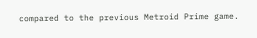compared to the previous Metroid Prime game.